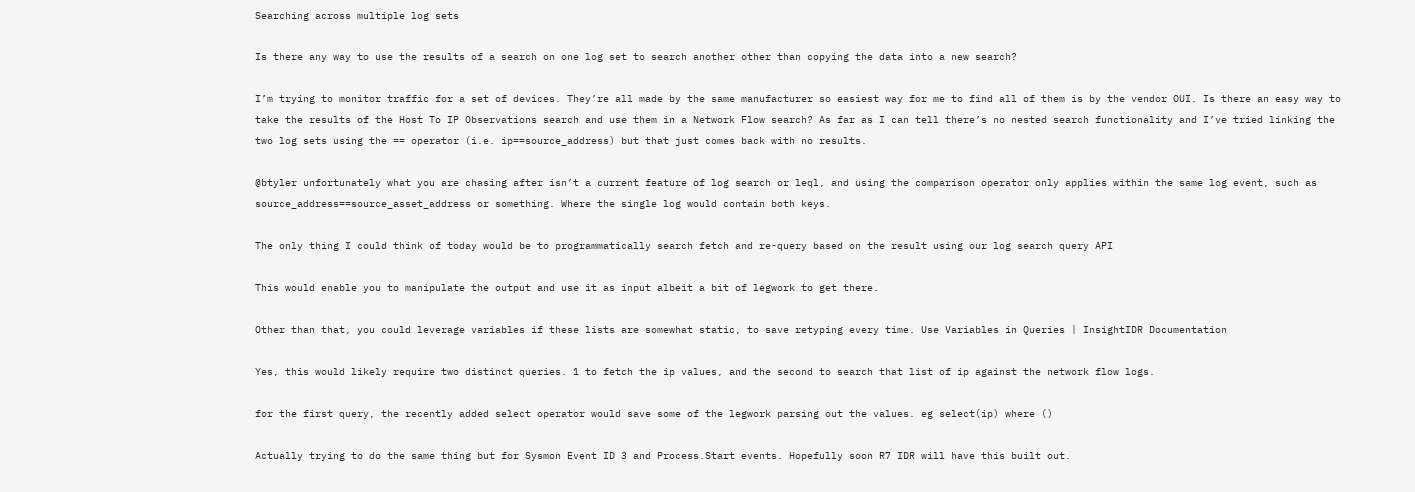Searching across multiple log sets

Is there any way to use the results of a search on one log set to search another other than copying the data into a new search?

I’m trying to monitor traffic for a set of devices. They’re all made by the same manufacturer so easiest way for me to find all of them is by the vendor OUI. Is there an easy way to take the results of the Host To IP Observations search and use them in a Network Flow search? As far as I can tell there’s no nested search functionality and I’ve tried linking the two log sets using the == operator (i.e. ip==source_address) but that just comes back with no results.

@btyler unfortunately what you are chasing after isn’t a current feature of log search or leql, and using the comparison operator only applies within the same log event, such as source_address==source_asset_address or something. Where the single log would contain both keys.

The only thing I could think of today would be to programmatically search fetch and re-query based on the result using our log search query API

This would enable you to manipulate the output and use it as input albeit a bit of legwork to get there.

Other than that, you could leverage variables if these lists are somewhat static, to save retyping every time. Use Variables in Queries | InsightIDR Documentation

Yes, this would likely require two distinct queries. 1 to fetch the ip values, and the second to search that list of ip against the network flow logs.

for the first query, the recently added select operator would save some of the legwork parsing out the values. eg select(ip) where ()

Actually trying to do the same thing but for Sysmon Event ID 3 and Process.Start events. Hopefully soon R7 IDR will have this built out.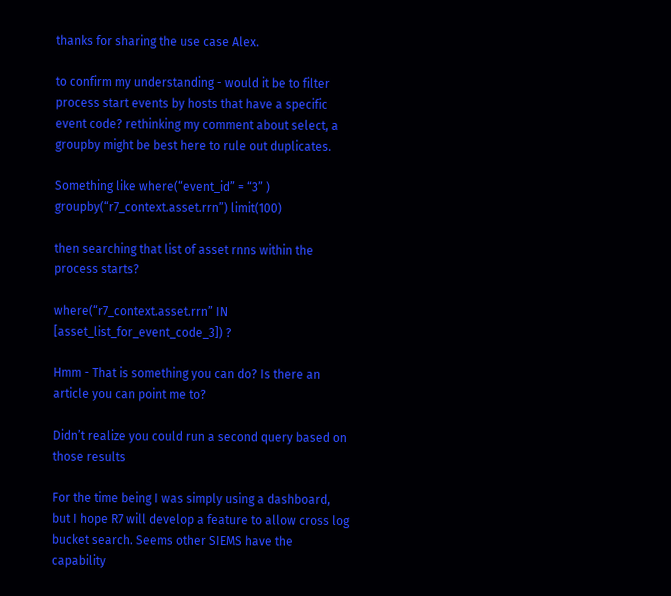thanks for sharing the use case Alex.

to confirm my understanding - would it be to filter process start events by hosts that have a specific event code? rethinking my comment about select, a groupby might be best here to rule out duplicates.

Something like where(“event_id” = “3” ) groupby(“r7_context.asset.rrn”) limit(100)

then searching that list of asset rnns within the process starts?

where(“r7_context.asset.rrn” IN [asset_list_for_event_code_3]) ?

Hmm - That is something you can do? Is there an article you can point me to?

Didn’t realize you could run a second query based on those results

For the time being I was simply using a dashboard, but I hope R7 will develop a feature to allow cross log bucket search. Seems other SIEMS have the capability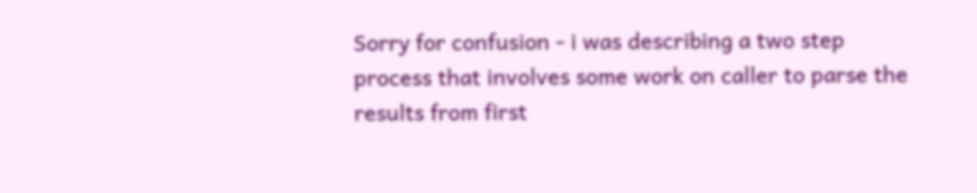Sorry for confusion - i was describing a two step process that involves some work on caller to parse the results from first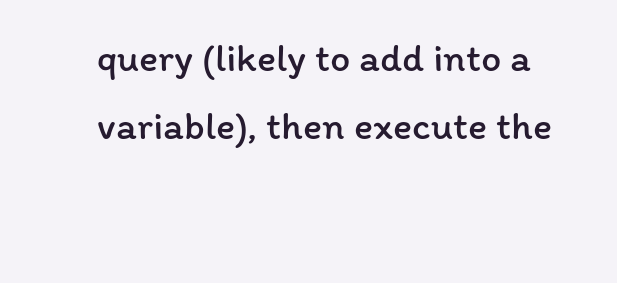query (likely to add into a variable), then execute the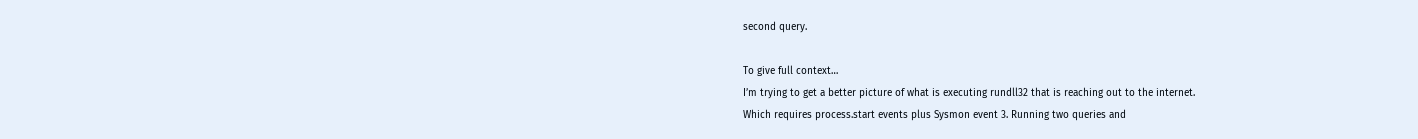second query.

To give full context…
I’m trying to get a better picture of what is executing rundll32 that is reaching out to the internet.
Which requires process.start events plus Sysmon event 3. Running two queries and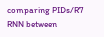comparing PIDs/R7 RNN between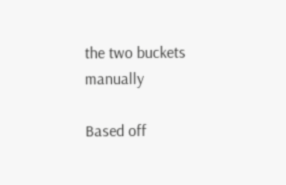the two buckets manually

Based off